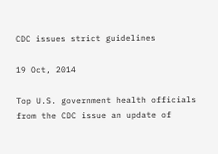CDC issues strict guidelines

19 Oct, 2014

Top U.S. government health officials from the CDC issue an update of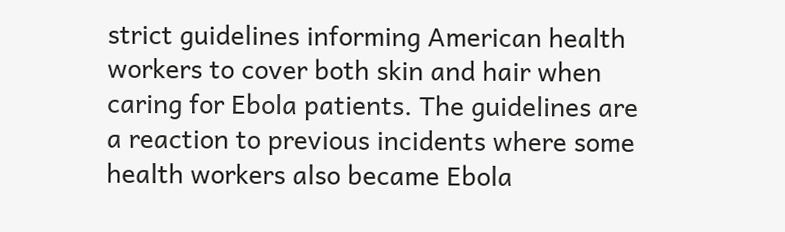strict guidelines informing American health workers to cover both skin and hair when caring for Ebola patients. The guidelines are a reaction to previous incidents where some health workers also became Ebola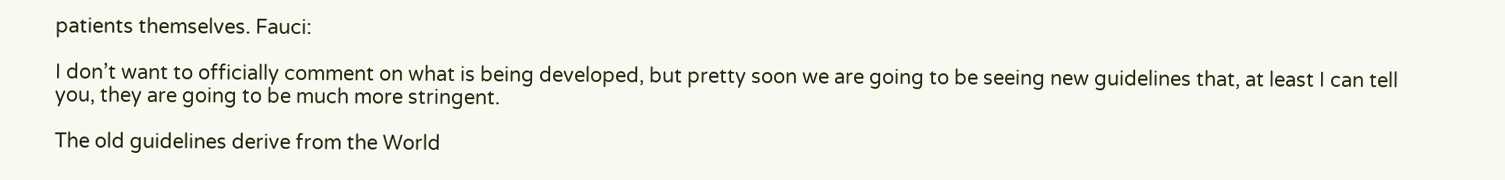patients themselves. Fauci:

I don’t want to officially comment on what is being developed, but pretty soon we are going to be seeing new guidelines that, at least I can tell you, they are going to be much more stringent.

The old guidelines derive from the World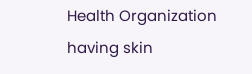Health Organization having skin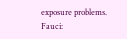exposure problems. Fauci: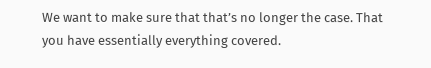We want to make sure that that’s no longer the case. That you have essentially everything covered.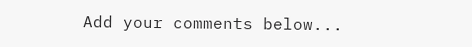Add your comments below...